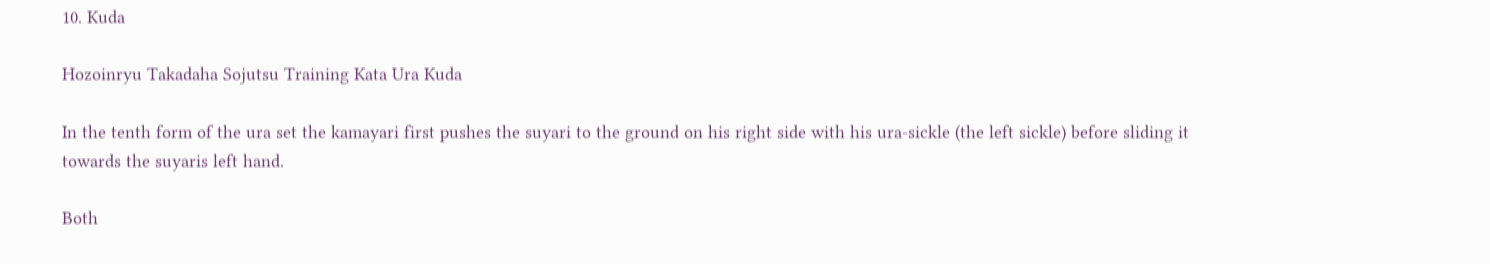10. Kuda

Hozoinryu Takadaha Sojutsu Training Kata Ura Kuda

In the tenth form of the ura set the kamayari first pushes the suyari to the ground on his right side with his ura-sickle (the left sickle) before sliding it towards the suyaris left hand.

Both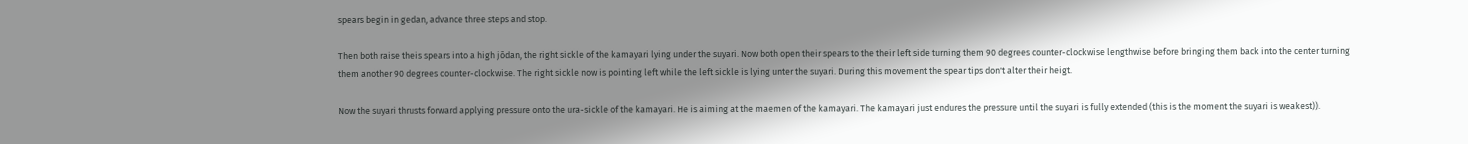spears begin in gedan, advance three steps and stop.

Then both raise theis spears into a high jōdan, the right sickle of the kamayari lying under the suyari. Now both open their spears to the their left side turning them 90 degrees counter-clockwise lengthwise before bringing them back into the center turning them another 90 degrees counter-clockwise. The right sickle now is pointing left while the left sickle is lying unter the suyari. During this movement the spear tips don't alter their heigt.

Now the suyari thrusts forward applying pressure onto the ura-sickle of the kamayari. He is aiming at the maemen of the kamayari. The kamayari just endures the pressure until the suyari is fully extended (this is the moment the suyari is weakest)).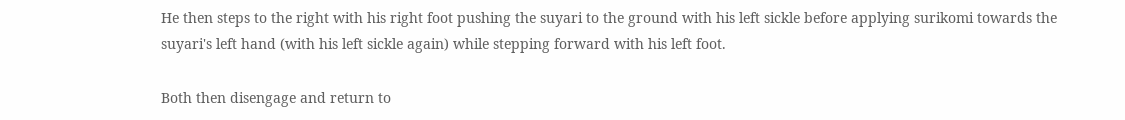He then steps to the right with his right foot pushing the suyari to the ground with his left sickle before applying surikomi towards the suyari's left hand (with his left sickle again) while stepping forward with his left foot.

Both then disengage and return to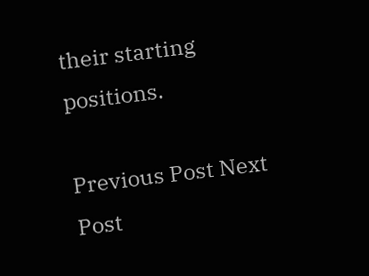their starting positions.

Previous Post Next Post